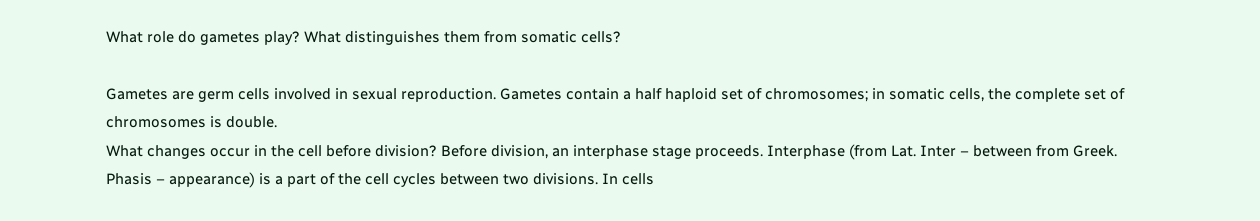What role do gametes play? What distinguishes them from somatic cells?

Gametes are germ cells involved in sexual reproduction. Gametes contain a half haploid set of chromosomes; in somatic cells, the complete set of chromosomes is double.
What changes occur in the cell before division? Before division, an interphase stage proceeds. Interphase (from Lat. Inter – between from Greek. Phasis – appearance) is a part of the cell cycles between two divisions. In cells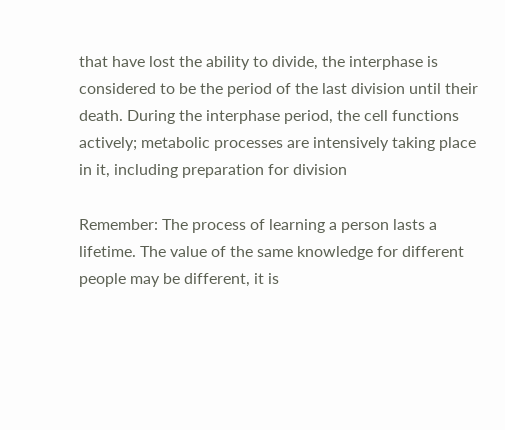that have lost the ability to divide, the interphase is considered to be the period of the last division until their death. During the interphase period, the cell functions actively; metabolic processes are intensively taking place in it, including preparation for division

Remember: The process of learning a person lasts a lifetime. The value of the same knowledge for different people may be different, it is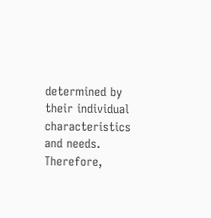determined by their individual characteristics and needs. Therefore,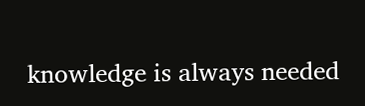knowledge is always needed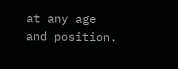at any age and position.